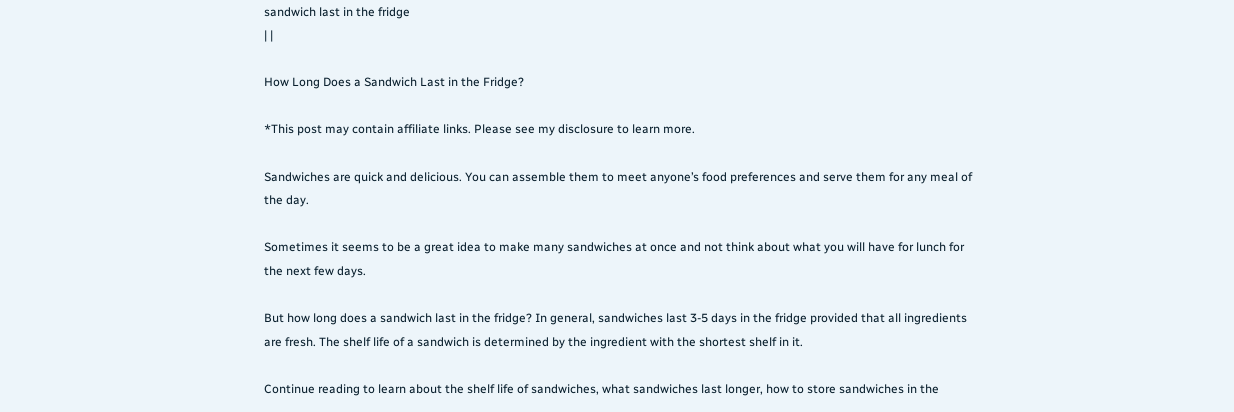sandwich last in the fridge
| |

How Long Does a Sandwich Last in the Fridge?

*This post may contain affiliate links. Please see my disclosure to learn more.

Sandwiches are quick and delicious. You can assemble them to meet anyone’s food preferences and serve them for any meal of the day.

Sometimes it seems to be a great idea to make many sandwiches at once and not think about what you will have for lunch for the next few days.

But how long does a sandwich last in the fridge? In general, sandwiches last 3-5 days in the fridge provided that all ingredients are fresh. The shelf life of a sandwich is determined by the ingredient with the shortest shelf in it.

Continue reading to learn about the shelf life of sandwiches, what sandwiches last longer, how to store sandwiches in the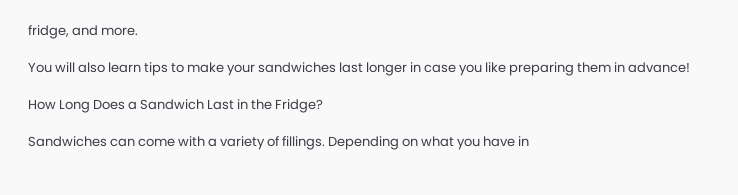fridge, and more.

You will also learn tips to make your sandwiches last longer in case you like preparing them in advance!

How Long Does a Sandwich Last in the Fridge?

Sandwiches can come with a variety of fillings. Depending on what you have in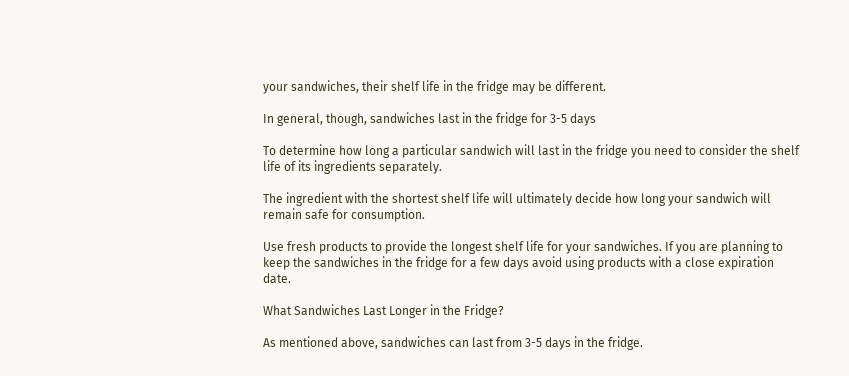your sandwiches, their shelf life in the fridge may be different.

In general, though, sandwiches last in the fridge for 3-5 days

To determine how long a particular sandwich will last in the fridge you need to consider the shelf life of its ingredients separately.

The ingredient with the shortest shelf life will ultimately decide how long your sandwich will remain safe for consumption.

Use fresh products to provide the longest shelf life for your sandwiches. If you are planning to keep the sandwiches in the fridge for a few days avoid using products with a close expiration date.

What Sandwiches Last Longer in the Fridge?

As mentioned above, sandwiches can last from 3-5 days in the fridge.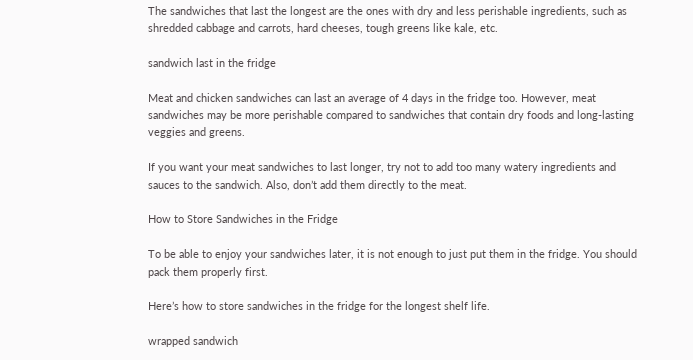The sandwiches that last the longest are the ones with dry and less perishable ingredients, such as shredded cabbage and carrots, hard cheeses, tough greens like kale, etc.

sandwich last in the fridge

Meat and chicken sandwiches can last an average of 4 days in the fridge too. However, meat sandwiches may be more perishable compared to sandwiches that contain dry foods and long-lasting veggies and greens.

If you want your meat sandwiches to last longer, try not to add too many watery ingredients and sauces to the sandwich. Also, don’t add them directly to the meat.

How to Store Sandwiches in the Fridge

To be able to enjoy your sandwiches later, it is not enough to just put them in the fridge. You should pack them properly first.

Here’s how to store sandwiches in the fridge for the longest shelf life.

wrapped sandwich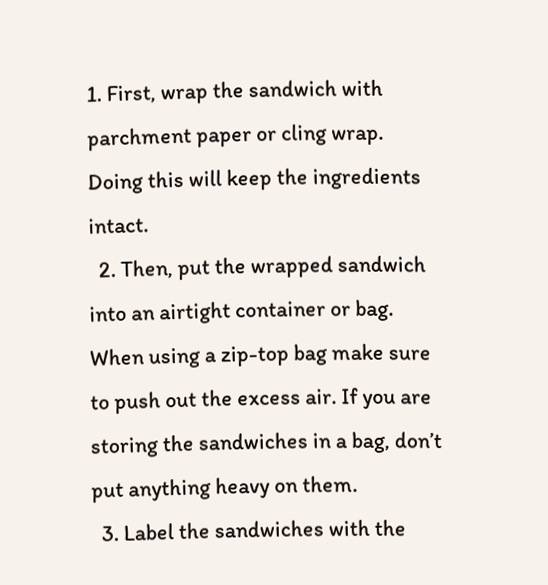1. First, wrap the sandwich with parchment paper or cling wrap. Doing this will keep the ingredients intact.
  2. Then, put the wrapped sandwich into an airtight container or bag. When using a zip-top bag make sure to push out the excess air. If you are storing the sandwiches in a bag, don’t put anything heavy on them.
  3. Label the sandwiches with the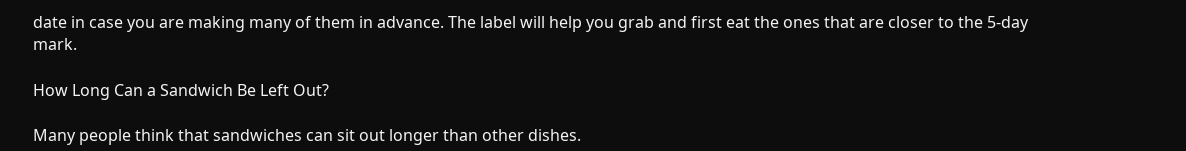date in case you are making many of them in advance. The label will help you grab and first eat the ones that are closer to the 5-day mark.

How Long Can a Sandwich Be Left Out?

Many people think that sandwiches can sit out longer than other dishes.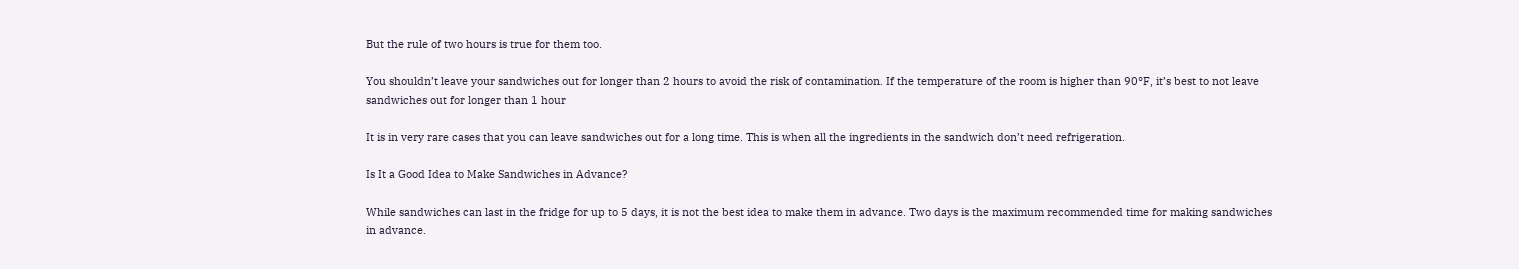But the rule of two hours is true for them too.

You shouldn’t leave your sandwiches out for longer than 2 hours to avoid the risk of contamination. If the temperature of the room is higher than 90°F, it’s best to not leave sandwiches out for longer than 1 hour

It is in very rare cases that you can leave sandwiches out for a long time. This is when all the ingredients in the sandwich don’t need refrigeration.

Is It a Good Idea to Make Sandwiches in Advance?

While sandwiches can last in the fridge for up to 5 days, it is not the best idea to make them in advance. Two days is the maximum recommended time for making sandwiches in advance.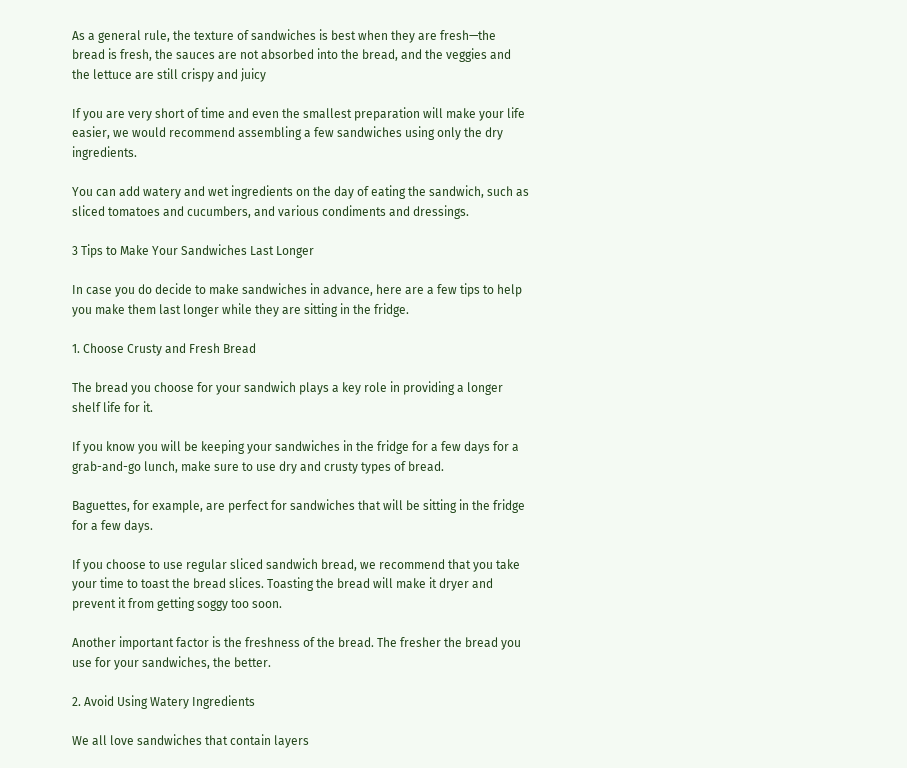As a general rule, the texture of sandwiches is best when they are fresh—the bread is fresh, the sauces are not absorbed into the bread, and the veggies and the lettuce are still crispy and juicy

If you are very short of time and even the smallest preparation will make your life easier, we would recommend assembling a few sandwiches using only the dry ingredients.

You can add watery and wet ingredients on the day of eating the sandwich, such as sliced tomatoes and cucumbers, and various condiments and dressings.

3 Tips to Make Your Sandwiches Last Longer

In case you do decide to make sandwiches in advance, here are a few tips to help you make them last longer while they are sitting in the fridge.

1. Choose Crusty and Fresh Bread

The bread you choose for your sandwich plays a key role in providing a longer shelf life for it.

If you know you will be keeping your sandwiches in the fridge for a few days for a grab-and-go lunch, make sure to use dry and crusty types of bread.

Baguettes, for example, are perfect for sandwiches that will be sitting in the fridge for a few days.

If you choose to use regular sliced sandwich bread, we recommend that you take your time to toast the bread slices. Toasting the bread will make it dryer and prevent it from getting soggy too soon.

Another important factor is the freshness of the bread. The fresher the bread you use for your sandwiches, the better.

2. Avoid Using Watery Ingredients

We all love sandwiches that contain layers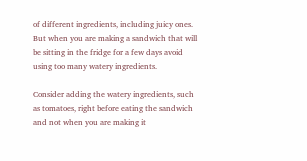of different ingredients, including juicy ones. But when you are making a sandwich that will be sitting in the fridge for a few days avoid using too many watery ingredients.

Consider adding the watery ingredients, such as tomatoes, right before eating the sandwich and not when you are making it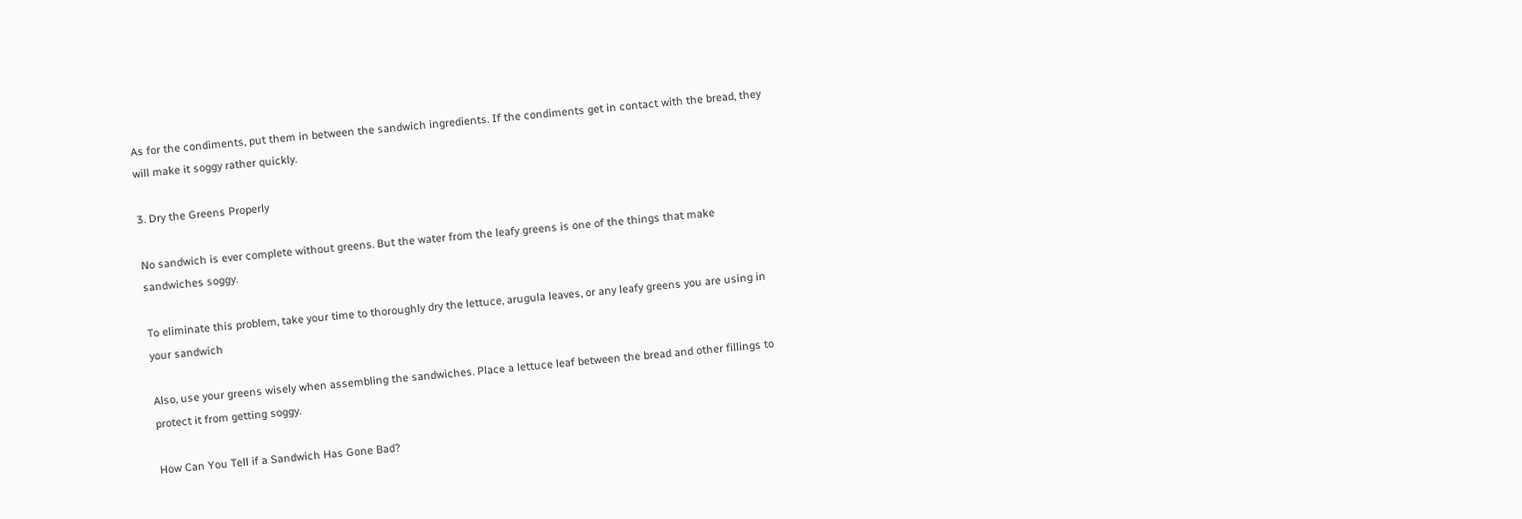As for the condiments, put them in between the sandwich ingredients. If the condiments get in contact with the bread, they will make it soggy rather quickly.

3. Dry the Greens Properly

No sandwich is ever complete without greens. But the water from the leafy greens is one of the things that make sandwiches soggy.

To eliminate this problem, take your time to thoroughly dry the lettuce, arugula leaves, or any leafy greens you are using in your sandwich

Also, use your greens wisely when assembling the sandwiches. Place a lettuce leaf between the bread and other fillings to protect it from getting soggy.

How Can You Tell if a Sandwich Has Gone Bad?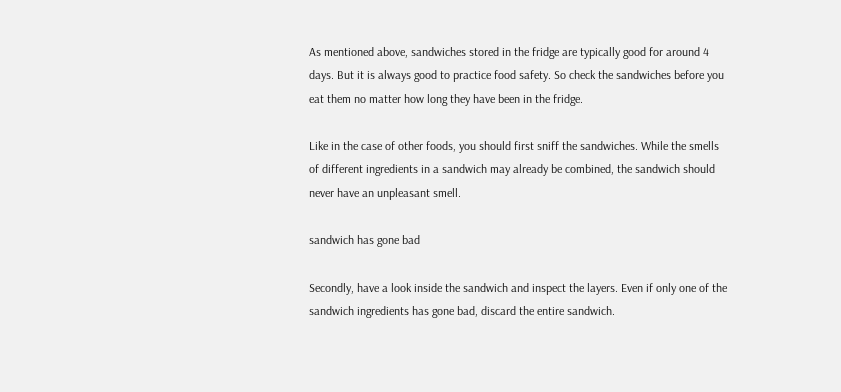As mentioned above, sandwiches stored in the fridge are typically good for around 4 days. But it is always good to practice food safety. So check the sandwiches before you eat them no matter how long they have been in the fridge.

Like in the case of other foods, you should first sniff the sandwiches. While the smells of different ingredients in a sandwich may already be combined, the sandwich should never have an unpleasant smell.

sandwich has gone bad

Secondly, have a look inside the sandwich and inspect the layers. Even if only one of the sandwich ingredients has gone bad, discard the entire sandwich.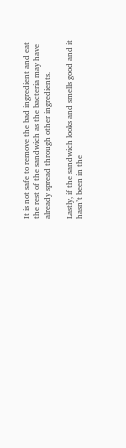It is not safe to remove the bad ingredient and eat the rest of the sandwich as the bacteria may have already spread through other ingredients.

Lastly, if the sandwich looks and smells good and it hasn’t been in the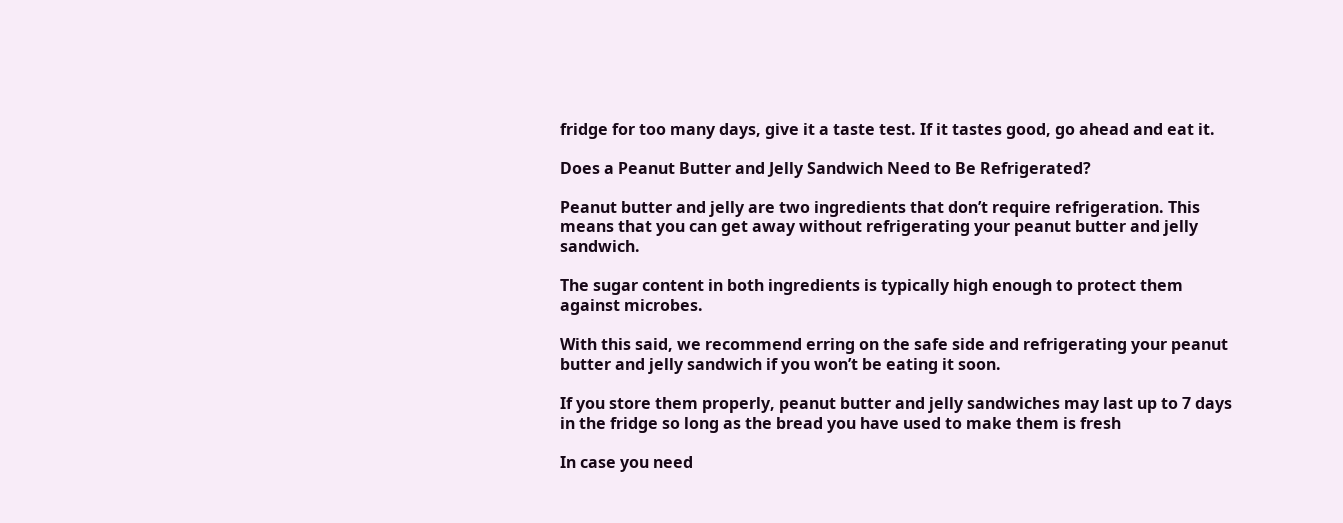fridge for too many days, give it a taste test. If it tastes good, go ahead and eat it.

Does a Peanut Butter and Jelly Sandwich Need to Be Refrigerated?

Peanut butter and jelly are two ingredients that don’t require refrigeration. This means that you can get away without refrigerating your peanut butter and jelly sandwich.

The sugar content in both ingredients is typically high enough to protect them against microbes.

With this said, we recommend erring on the safe side and refrigerating your peanut butter and jelly sandwich if you won’t be eating it soon.

If you store them properly, peanut butter and jelly sandwiches may last up to 7 days in the fridge so long as the bread you have used to make them is fresh

In case you need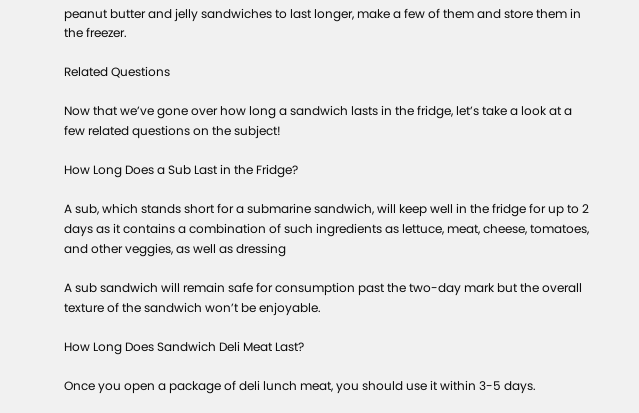peanut butter and jelly sandwiches to last longer, make a few of them and store them in the freezer.

Related Questions

Now that we’ve gone over how long a sandwich lasts in the fridge, let’s take a look at a few related questions on the subject!

How Long Does a Sub Last in the Fridge?

A sub, which stands short for a submarine sandwich, will keep well in the fridge for up to 2 days as it contains a combination of such ingredients as lettuce, meat, cheese, tomatoes, and other veggies, as well as dressing

A sub sandwich will remain safe for consumption past the two-day mark but the overall texture of the sandwich won’t be enjoyable.

How Long Does Sandwich Deli Meat Last?

Once you open a package of deli lunch meat, you should use it within 3-5 days.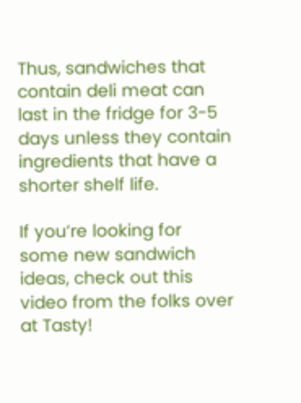Thus, sandwiches that contain deli meat can last in the fridge for 3-5 days unless they contain ingredients that have a shorter shelf life.

If you’re looking for some new sandwich ideas, check out this video from the folks over at Tasty!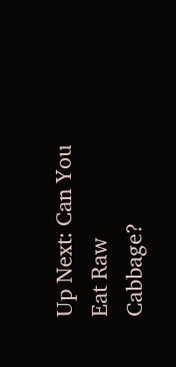Up Next: Can You Eat Raw Cabbage?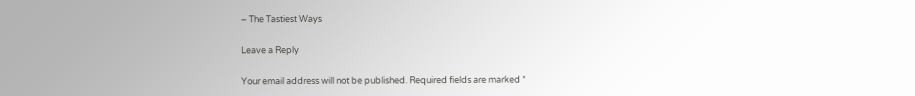– The Tastiest Ways

Leave a Reply

Your email address will not be published. Required fields are marked *